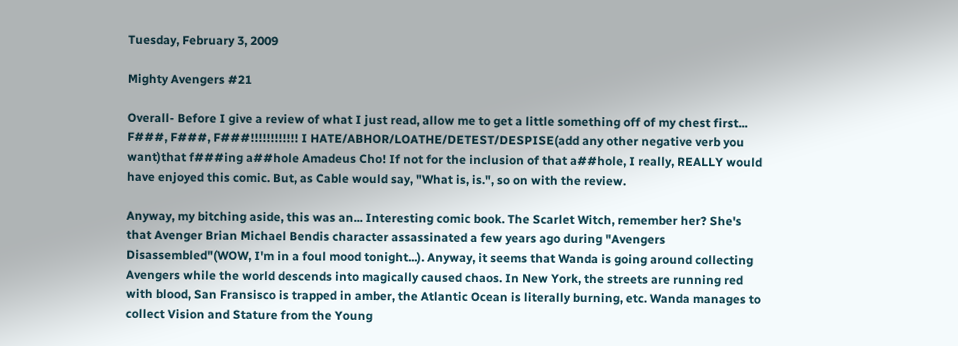Tuesday, February 3, 2009

Mighty Avengers #21

Overall- Before I give a review of what I just read, allow me to get a little something off of my chest first... F###, F###, F###!!!!!!!!!!!! I HATE/ABHOR/LOATHE/DETEST/DESPISE(add any other negative verb you want)that f###ing a##hole Amadeus Cho! If not for the inclusion of that a##hole, I really, REALLY would have enjoyed this comic. But, as Cable would say, "What is, is.", so on with the review.

Anyway, my bitching aside, this was an... Interesting comic book. The Scarlet Witch, remember her? She's that Avenger Brian Michael Bendis character assassinated a few years ago during "Avengers Disassembled"(WOW, I'm in a foul mood tonight...). Anyway, it seems that Wanda is going around collecting Avengers while the world descends into magically caused chaos. In New York, the streets are running red with blood, San Fransisco is trapped in amber, the Atlantic Ocean is literally burning, etc. Wanda manages to collect Vision and Stature from the Young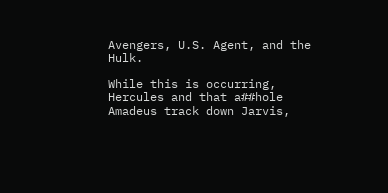Avengers, U.S. Agent, and the Hulk.

While this is occurring, Hercules and that a##hole Amadeus track down Jarvis,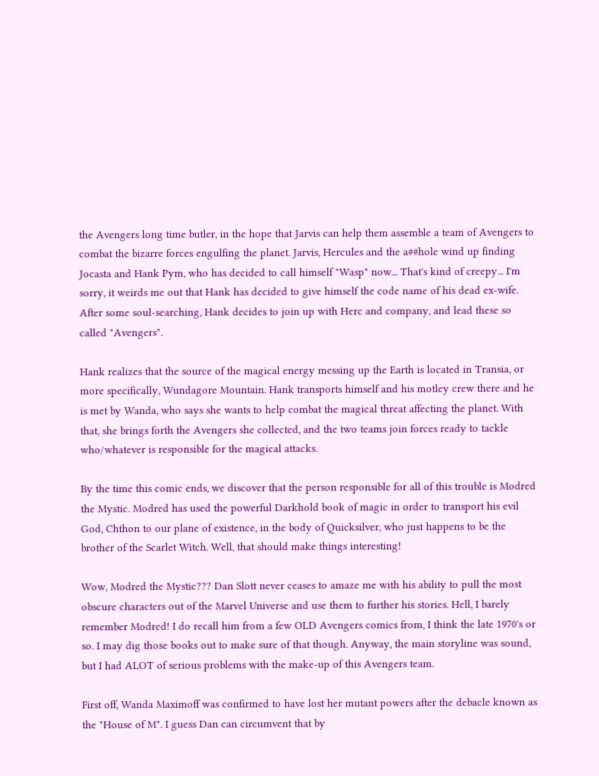the Avengers long time butler, in the hope that Jarvis can help them assemble a team of Avengers to combat the bizarre forces engulfing the planet. Jarvis, Hercules and the a##hole wind up finding Jocasta and Hank Pym, who has decided to call himself "Wasp" now... That's kind of creepy... I'm sorry, it weirds me out that Hank has decided to give himself the code name of his dead ex-wife. After some soul-searching, Hank decides to join up with Herc and company, and lead these so called "Avengers".

Hank realizes that the source of the magical energy messing up the Earth is located in Transia, or more specifically, Wundagore Mountain. Hank transports himself and his motley crew there and he is met by Wanda, who says she wants to help combat the magical threat affecting the planet. With that, she brings forth the Avengers she collected, and the two teams join forces ready to tackle who/whatever is responsible for the magical attacks.

By the time this comic ends, we discover that the person responsible for all of this trouble is Modred the Mystic. Modred has used the powerful Darkhold book of magic in order to transport his evil God, Chthon to our plane of existence, in the body of Quicksilver, who just happens to be the brother of the Scarlet Witch. Well, that should make things interesting!

Wow, Modred the Mystic??? Dan Slott never ceases to amaze me with his ability to pull the most obscure characters out of the Marvel Universe and use them to further his stories. Hell, I barely remember Modred! I do recall him from a few OLD Avengers comics from, I think the late 1970's or so. I may dig those books out to make sure of that though. Anyway, the main storyline was sound, but I had ALOT of serious problems with the make-up of this Avengers team.

First off, Wanda Maximoff was confirmed to have lost her mutant powers after the debacle known as the "House of M". I guess Dan can circumvent that by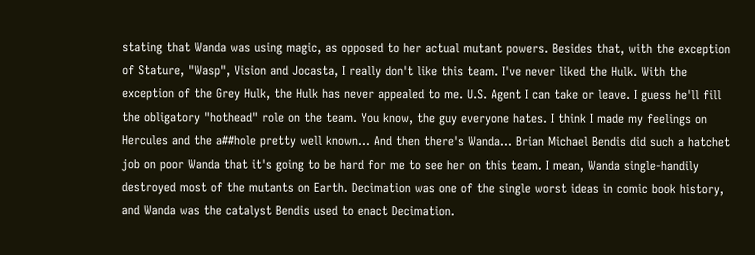stating that Wanda was using magic, as opposed to her actual mutant powers. Besides that, with the exception of Stature, "Wasp", Vision and Jocasta, I really don't like this team. I've never liked the Hulk. With the exception of the Grey Hulk, the Hulk has never appealed to me. U.S. Agent I can take or leave. I guess he'll fill the obligatory "hothead" role on the team. You know, the guy everyone hates. I think I made my feelings on Hercules and the a##hole pretty well known... And then there's Wanda... Brian Michael Bendis did such a hatchet job on poor Wanda that it's going to be hard for me to see her on this team. I mean, Wanda single-handily destroyed most of the mutants on Earth. Decimation was one of the single worst ideas in comic book history, and Wanda was the catalyst Bendis used to enact Decimation.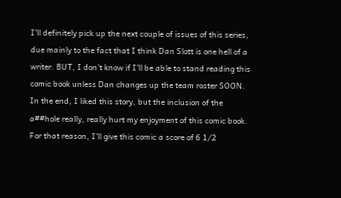I'll definitely pick up the next couple of issues of this series, due mainly to the fact that I think Dan Slott is one hell of a writer. BUT, I don't know if I'll be able to stand reading this comic book unless Dan changes up the team roster SOON. In the end, I liked this story, but the inclusion of the a##hole really, really hurt my enjoyment of this comic book. For that reason, I'll give this comic a score of 6 1/2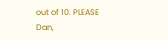out of 10. PLEASE Dan,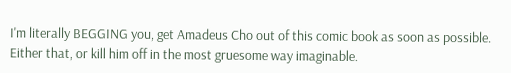I'm literally BEGGING you, get Amadeus Cho out of this comic book as soon as possible. Either that, or kill him off in the most gruesome way imaginable.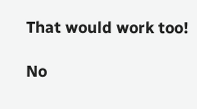That would work too!

No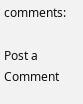comments:

Post a Comment